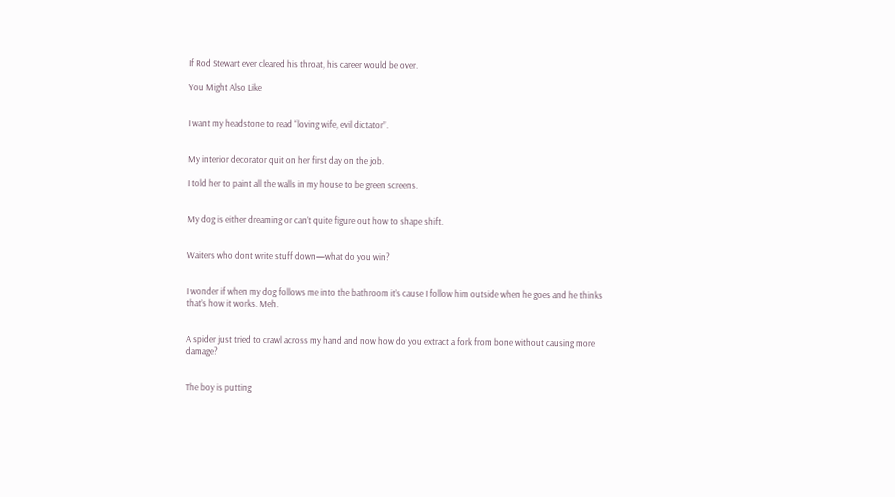If Rod Stewart ever cleared his throat, his career would be over.

You Might Also Like


I want my headstone to read “loving wife, evil dictator”.


My interior decorator quit on her first day on the job.

I told her to paint all the walls in my house to be green screens.


My dog is either dreaming or can’t quite figure out how to shape shift.


Waiters who dont write stuff down—what do you win?


I wonder if when my dog follows me into the bathroom it’s cause I follow him outside when he goes and he thinks that’s how it works. Meh.


A spider just tried to crawl across my hand and now how do you extract a fork from bone without causing more damage?


The boy is putting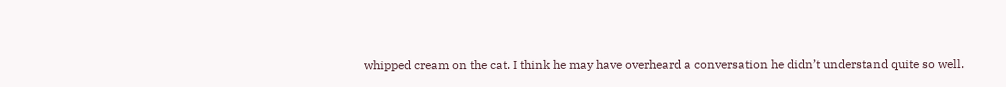whipped cream on the cat. I think he may have overheard a conversation he didn’t understand quite so well.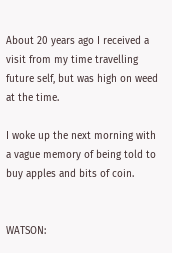About 20 years ago I received a visit from my time travelling future self, but was high on weed at the time.

I woke up the next morning with a vague memory of being told to buy apples and bits of coin.


WATSON: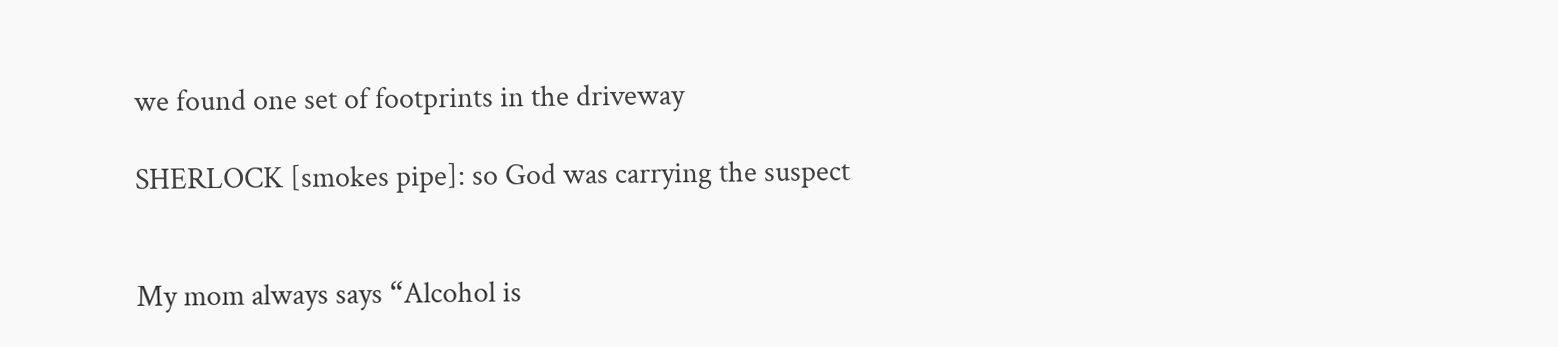we found one set of footprints in the driveway

SHERLOCK [smokes pipe]: so God was carrying the suspect


My mom always says “Alcohol is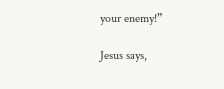your enemy!”

Jesus says,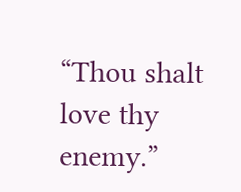“Thou shalt love thy enemy.”